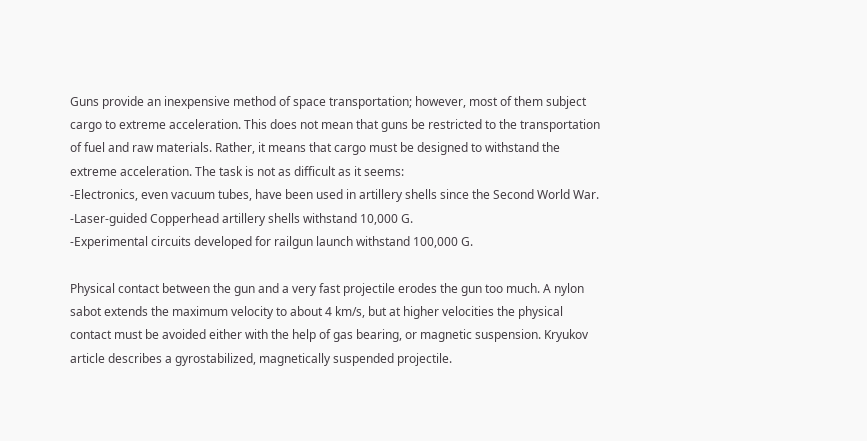Guns provide an inexpensive method of space transportation; however, most of them subject cargo to extreme acceleration. This does not mean that guns be restricted to the transportation of fuel and raw materials. Rather, it means that cargo must be designed to withstand the extreme acceleration. The task is not as difficult as it seems:
-Electronics, even vacuum tubes, have been used in artillery shells since the Second World War.
-Laser-guided Copperhead artillery shells withstand 10,000 G.
-Experimental circuits developed for railgun launch withstand 100,000 G.

Physical contact between the gun and a very fast projectile erodes the gun too much. A nylon sabot extends the maximum velocity to about 4 km/s, but at higher velocities the physical contact must be avoided either with the help of gas bearing, or magnetic suspension. Kryukov article describes a gyrostabilized, magnetically suspended projectile.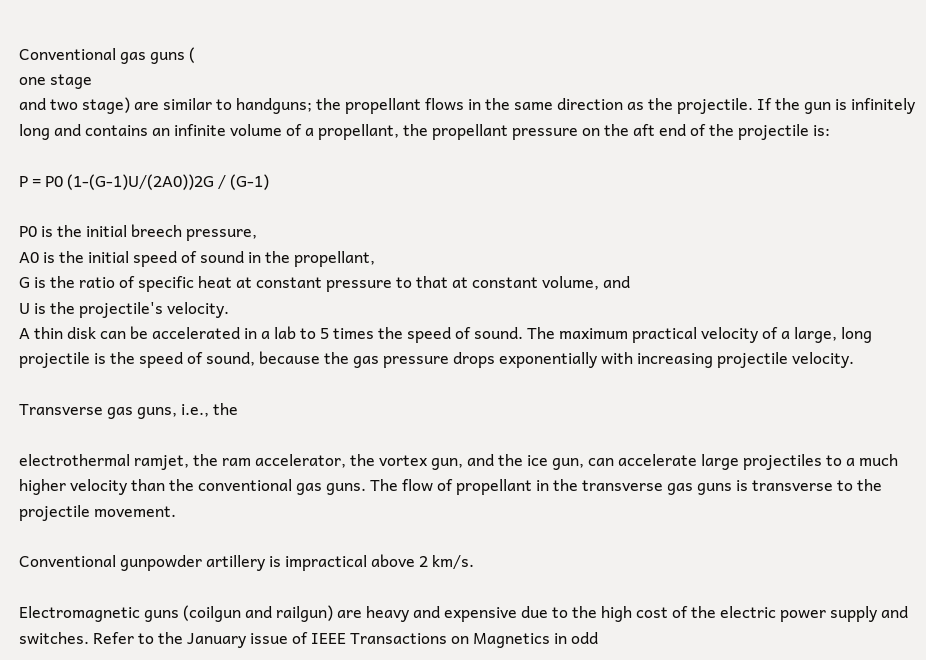Conventional gas guns (
one stage
and two stage) are similar to handguns; the propellant flows in the same direction as the projectile. If the gun is infinitely long and contains an infinite volume of a propellant, the propellant pressure on the aft end of the projectile is:

P = P0 (1-(G-1)U/(2A0))2G / (G-1)

P0 is the initial breech pressure,
A0 is the initial speed of sound in the propellant,
G is the ratio of specific heat at constant pressure to that at constant volume, and
U is the projectile's velocity.
A thin disk can be accelerated in a lab to 5 times the speed of sound. The maximum practical velocity of a large, long projectile is the speed of sound, because the gas pressure drops exponentially with increasing projectile velocity.

Transverse gas guns, i.e., the

electrothermal ramjet, the ram accelerator, the vortex gun, and the ice gun, can accelerate large projectiles to a much higher velocity than the conventional gas guns. The flow of propellant in the transverse gas guns is transverse to the projectile movement.

Conventional gunpowder artillery is impractical above 2 km/s.

Electromagnetic guns (coilgun and railgun) are heavy and expensive due to the high cost of the electric power supply and switches. Refer to the January issue of IEEE Transactions on Magnetics in odd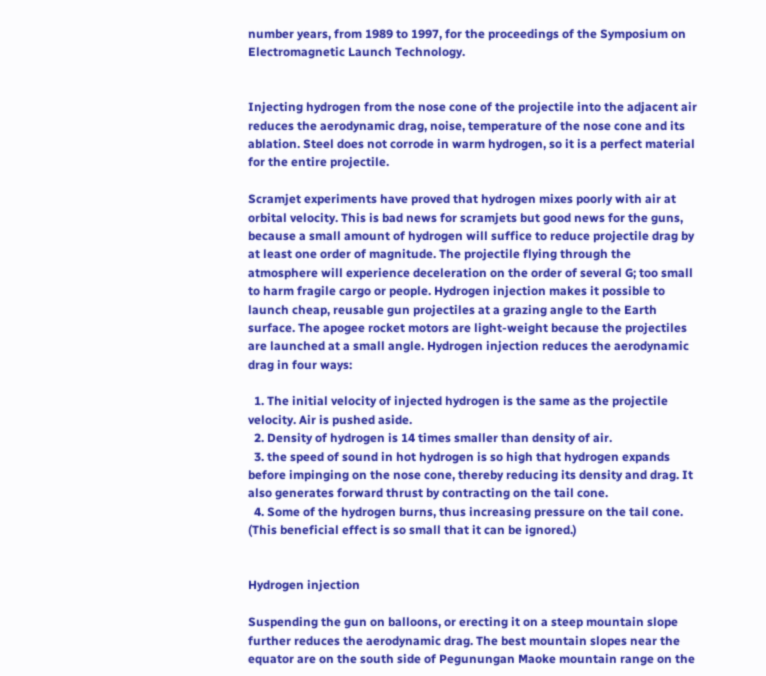number years, from 1989 to 1997, for the proceedings of the Symposium on Electromagnetic Launch Technology.


Injecting hydrogen from the nose cone of the projectile into the adjacent air reduces the aerodynamic drag, noise, temperature of the nose cone and its ablation. Steel does not corrode in warm hydrogen, so it is a perfect material for the entire projectile.

Scramjet experiments have proved that hydrogen mixes poorly with air at orbital velocity. This is bad news for scramjets but good news for the guns, because a small amount of hydrogen will suffice to reduce projectile drag by at least one order of magnitude. The projectile flying through the atmosphere will experience deceleration on the order of several G; too small to harm fragile cargo or people. Hydrogen injection makes it possible to launch cheap, reusable gun projectiles at a grazing angle to the Earth surface. The apogee rocket motors are light-weight because the projectiles are launched at a small angle. Hydrogen injection reduces the aerodynamic drag in four ways:

  1. The initial velocity of injected hydrogen is the same as the projectile velocity. Air is pushed aside.
  2. Density of hydrogen is 14 times smaller than density of air.
  3. the speed of sound in hot hydrogen is so high that hydrogen expands before impinging on the nose cone, thereby reducing its density and drag. It also generates forward thrust by contracting on the tail cone.
  4. Some of the hydrogen burns, thus increasing pressure on the tail cone. (This beneficial effect is so small that it can be ignored.)


Hydrogen injection

Suspending the gun on balloons, or erecting it on a steep mountain slope further reduces the aerodynamic drag. The best mountain slopes near the equator are on the south side of Pegunungan Maoke mountain range on the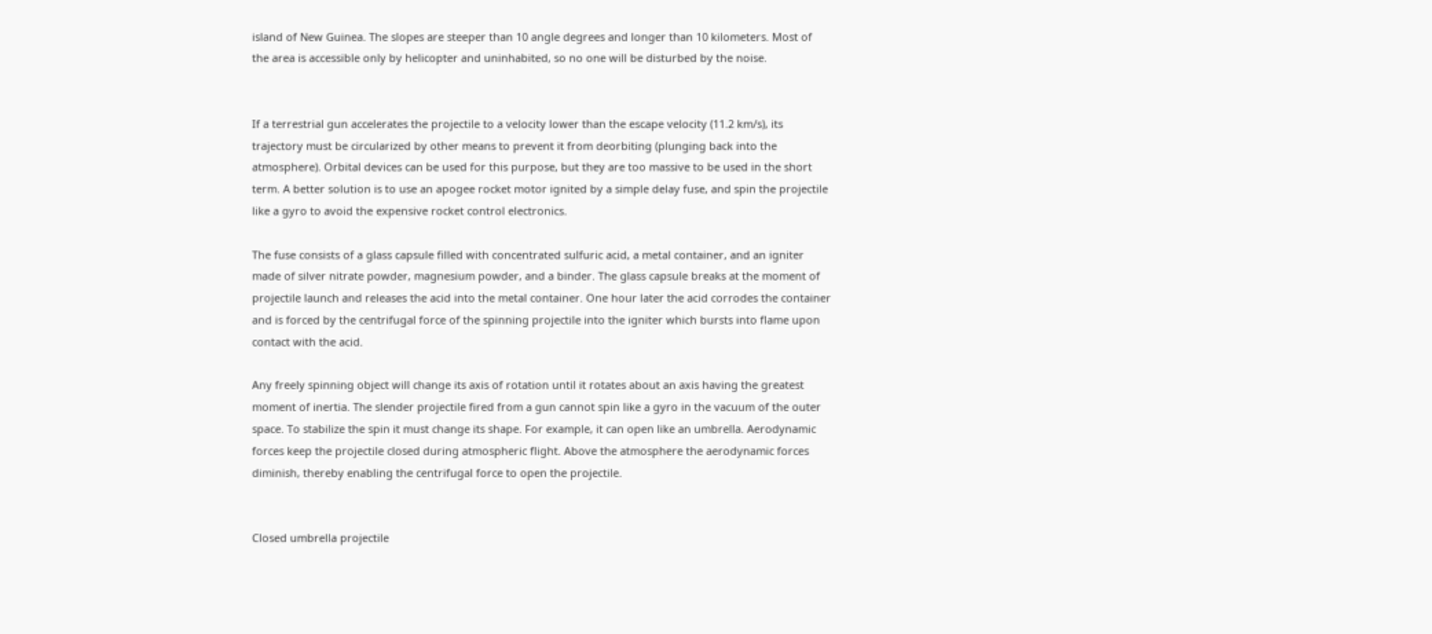island of New Guinea. The slopes are steeper than 10 angle degrees and longer than 10 kilometers. Most of the area is accessible only by helicopter and uninhabited, so no one will be disturbed by the noise.


If a terrestrial gun accelerates the projectile to a velocity lower than the escape velocity (11.2 km/s), its trajectory must be circularized by other means to prevent it from deorbiting (plunging back into the atmosphere). Orbital devices can be used for this purpose, but they are too massive to be used in the short term. A better solution is to use an apogee rocket motor ignited by a simple delay fuse, and spin the projectile like a gyro to avoid the expensive rocket control electronics.

The fuse consists of a glass capsule filled with concentrated sulfuric acid, a metal container, and an igniter made of silver nitrate powder, magnesium powder, and a binder. The glass capsule breaks at the moment of projectile launch and releases the acid into the metal container. One hour later the acid corrodes the container and is forced by the centrifugal force of the spinning projectile into the igniter which bursts into flame upon contact with the acid.

Any freely spinning object will change its axis of rotation until it rotates about an axis having the greatest moment of inertia. The slender projectile fired from a gun cannot spin like a gyro in the vacuum of the outer space. To stabilize the spin it must change its shape. For example, it can open like an umbrella. Aerodynamic forces keep the projectile closed during atmospheric flight. Above the atmosphere the aerodynamic forces diminish, thereby enabling the centrifugal force to open the projectile.


Closed umbrella projectile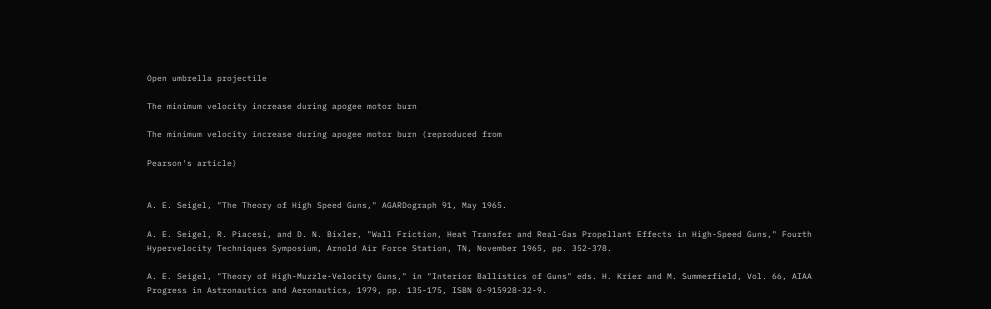Open umbrella projectile

The minimum velocity increase during apogee motor burn

The minimum velocity increase during apogee motor burn (reproduced from

Pearson's article)


A. E. Seigel, "The Theory of High Speed Guns," AGARDograph 91, May 1965.

A. E. Seigel, R. Piacesi, and D. N. Bixler, "Wall Friction, Heat Transfer and Real-Gas Propellant Effects in High-Speed Guns," Fourth Hypervelocity Techniques Symposium, Arnold Air Force Station, TN, November 1965, pp. 352-378.

A. E. Seigel, "Theory of High-Muzzle-Velocity Guns," in "Interior Ballistics of Guns" eds. H. Krier and M. Summerfield, Vol. 66, AIAA Progress in Astronautics and Aeronautics, 1979, pp. 135-175, ISBN 0-915928-32-9.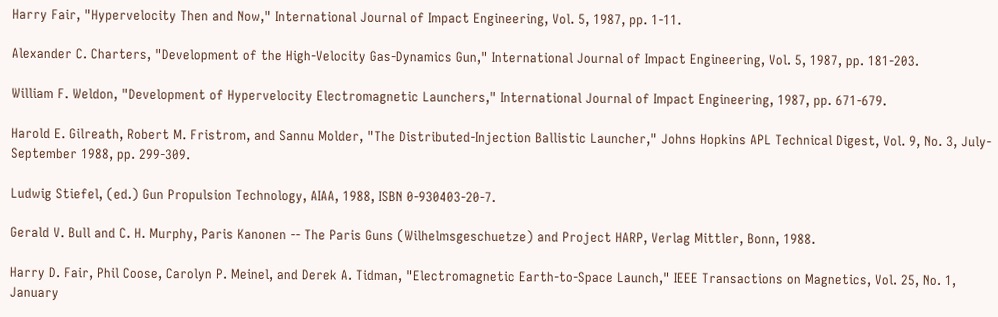Harry Fair, "Hypervelocity Then and Now," International Journal of Impact Engineering, Vol. 5, 1987, pp. 1-11.

Alexander C. Charters, "Development of the High-Velocity Gas-Dynamics Gun," International Journal of Impact Engineering, Vol. 5, 1987, pp. 181-203.

William F. Weldon, "Development of Hypervelocity Electromagnetic Launchers," International Journal of Impact Engineering, 1987, pp. 671-679.

Harold E. Gilreath, Robert M. Fristrom, and Sannu Molder, "The Distributed-Injection Ballistic Launcher," Johns Hopkins APL Technical Digest, Vol. 9, No. 3, July-September 1988, pp. 299-309.

Ludwig Stiefel, (ed.) Gun Propulsion Technology, AIAA, 1988, ISBN 0-930403-20-7.

Gerald V. Bull and C. H. Murphy, Paris Kanonen -- The Paris Guns (Wilhelmsgeschuetze) and Project HARP, Verlag Mittler, Bonn, 1988.

Harry D. Fair, Phil Coose, Carolyn P. Meinel, and Derek A. Tidman, "Electromagnetic Earth-to-Space Launch," IEEE Transactions on Magnetics, Vol. 25, No. 1, January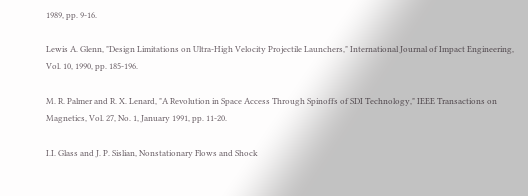1989, pp. 9-16.

Lewis A. Glenn, "Design Limitations on Ultra-High Velocity Projectile Launchers," International Journal of Impact Engineering, Vol. 10, 1990, pp. 185-196.

M. R. Palmer and R. X. Lenard, "A Revolution in Space Access Through Spinoffs of SDI Technology," IEEE Transactions on Magnetics, Vol. 27, No. 1, January 1991, pp. 11-20.

I.I. Glass and J. P. Sislian, Nonstationary Flows and Shock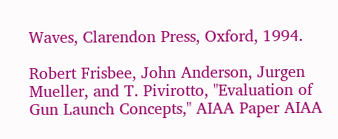Waves, Clarendon Press, Oxford, 1994.

Robert Frisbee, John Anderson, Jurgen Mueller, and T. Pivirotto, "Evaluation of Gun Launch Concepts," AIAA Paper AIAA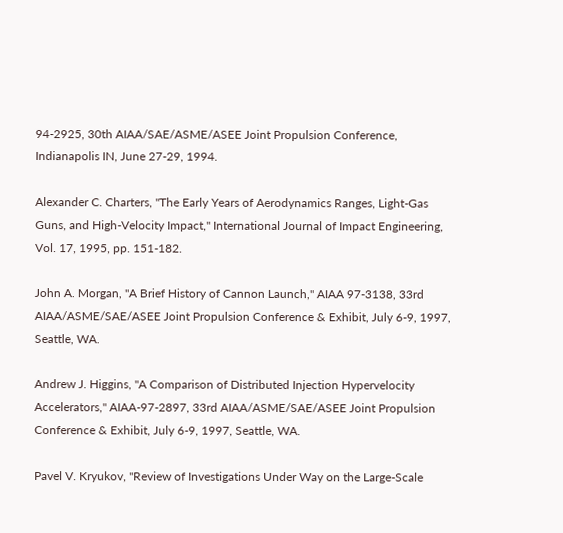94-2925, 30th AIAA/SAE/ASME/ASEE Joint Propulsion Conference, Indianapolis IN, June 27-29, 1994.

Alexander C. Charters, "The Early Years of Aerodynamics Ranges, Light-Gas Guns, and High-Velocity Impact," International Journal of Impact Engineering, Vol. 17, 1995, pp. 151-182.

John A. Morgan, "A Brief History of Cannon Launch," AIAA 97-3138, 33rd AIAA/ASME/SAE/ASEE Joint Propulsion Conference & Exhibit, July 6-9, 1997, Seattle, WA.

Andrew J. Higgins, "A Comparison of Distributed Injection Hypervelocity Accelerators," AIAA-97-2897, 33rd AIAA/ASME/SAE/ASEE Joint Propulsion Conference & Exhibit, July 6-9, 1997, Seattle, WA.

Pavel V. Kryukov, "Review of Investigations Under Way on the Large-Scale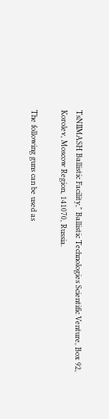TsNIIMASH Ballistic Facility," Ballistic Technologies Scientific Venture, Box 92, Korolev, Moscow Region, 141070, Russia.

The following guns can be used as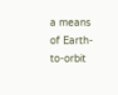a means of Earth-to-orbit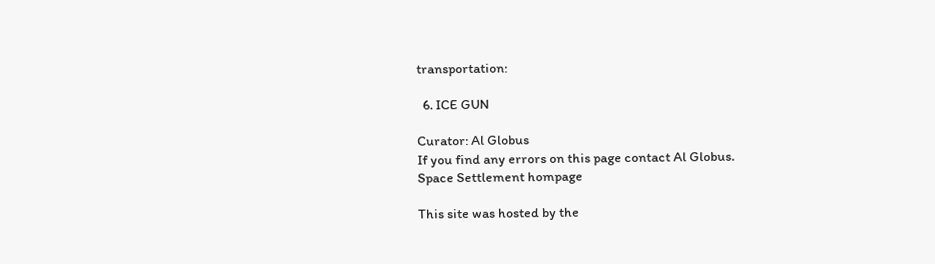transportation:

  6. ICE GUN

Curator: Al Globus
If you find any errors on this page contact Al Globus.
Space Settlement hompage

This site was hosted by the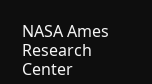NASA Ames Research Center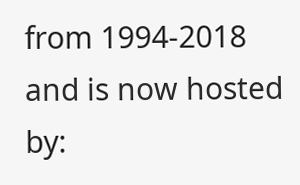from 1994-2018 and is now hosted by: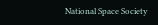National Space Society